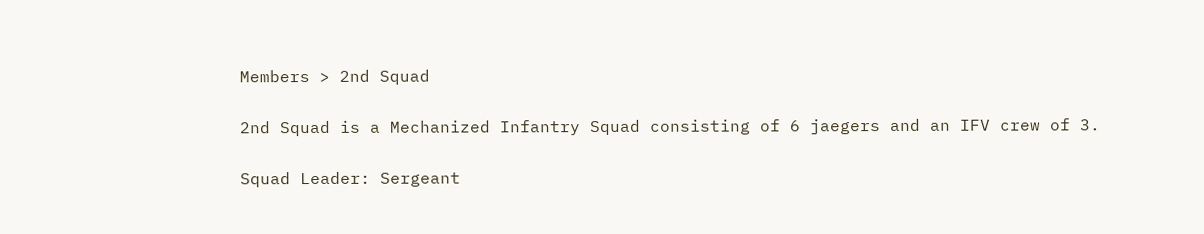Members > 2nd Squad

2nd Squad is a Mechanized Infantry Squad consisting of 6 jaegers and an IFV crew of 3.

Squad Leader: Sergeant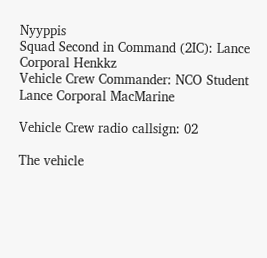Nyyppis
Squad Second in Command (2IC): Lance Corporal Henkkz
Vehicle Crew Commander: NCO Student Lance Corporal MacMarine

Vehicle Crew radio callsign: 02

The vehicle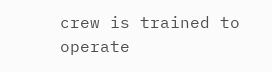crew is trained to operate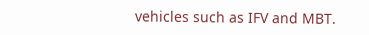vehicles such as IFV and MBT.